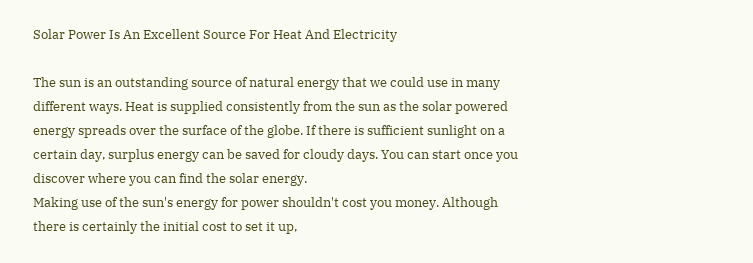Solar Power Is An Excellent Source For Heat And Electricity

The sun is an outstanding source of natural energy that we could use in many different ways. Heat is supplied consistently from the sun as the solar powered energy spreads over the surface of the globe. If there is sufficient sunlight on a certain day, surplus energy can be saved for cloudy days. You can start once you discover where you can find the solar energy.
Making use of the sun's energy for power shouldn't cost you money. Although there is certainly the initial cost to set it up,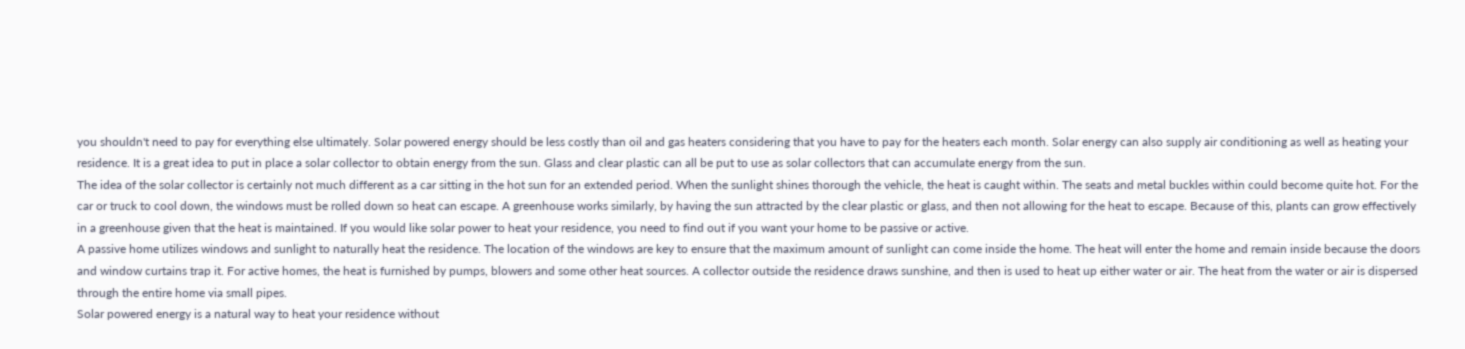you shouldn't need to pay for everything else ultimately. Solar powered energy should be less costly than oil and gas heaters considering that you have to pay for the heaters each month. Solar energy can also supply air conditioning as well as heating your residence. It is a great idea to put in place a solar collector to obtain energy from the sun. Glass and clear plastic can all be put to use as solar collectors that can accumulate energy from the sun.
The idea of the solar collector is certainly not much different as a car sitting in the hot sun for an extended period. When the sunlight shines thorough the vehicle, the heat is caught within. The seats and metal buckles within could become quite hot. For the car or truck to cool down, the windows must be rolled down so heat can escape. A greenhouse works similarly, by having the sun attracted by the clear plastic or glass, and then not allowing for the heat to escape. Because of this, plants can grow effectively in a greenhouse given that the heat is maintained. If you would like solar power to heat your residence, you need to find out if you want your home to be passive or active.
A passive home utilizes windows and sunlight to naturally heat the residence. The location of the windows are key to ensure that the maximum amount of sunlight can come inside the home. The heat will enter the home and remain inside because the doors and window curtains trap it. For active homes, the heat is furnished by pumps, blowers and some other heat sources. A collector outside the residence draws sunshine, and then is used to heat up either water or air. The heat from the water or air is dispersed through the entire home via small pipes.
Solar powered energy is a natural way to heat your residence without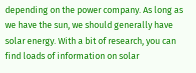depending on the power company. As long as we have the sun, we should generally have solar energy. With a bit of research, you can find loads of information on solar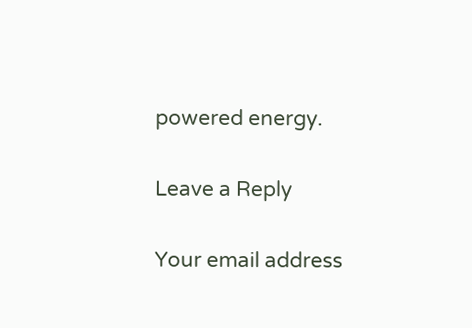powered energy.

Leave a Reply

Your email address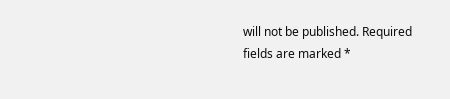will not be published. Required fields are marked *